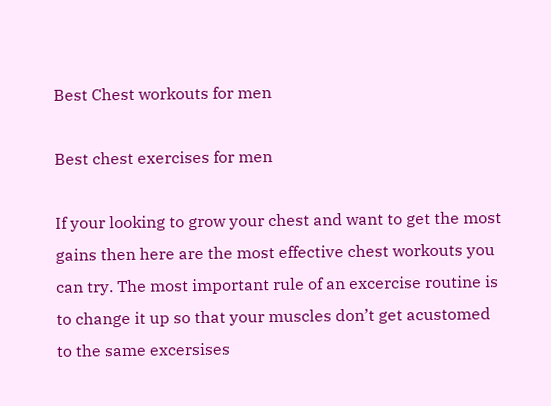Best Chest workouts for men

Best chest exercises for men

If your looking to grow your chest and want to get the most gains then here are the most effective chest workouts you can try. The most important rule of an excercise routine is to change it up so that your muscles don’t get acustomed to the same excersises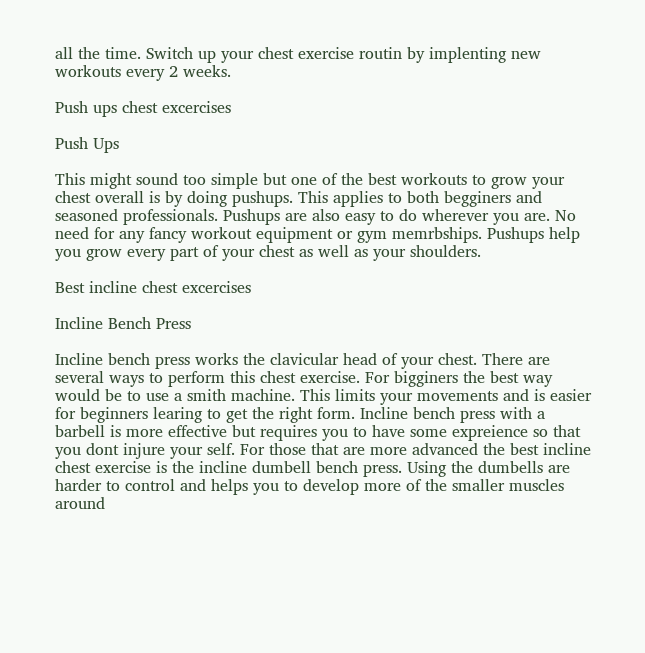all the time. Switch up your chest exercise routin by implenting new workouts every 2 weeks.

Push ups chest excercises

Push Ups

This might sound too simple but one of the best workouts to grow your chest overall is by doing pushups. This applies to both begginers and seasoned professionals. Pushups are also easy to do wherever you are. No need for any fancy workout equipment or gym memrbships. Pushups help you grow every part of your chest as well as your shoulders.

Best incline chest excercises

Incline Bench Press

Incline bench press works the clavicular head of your chest. There are several ways to perform this chest exercise. For bigginers the best way would be to use a smith machine. This limits your movements and is easier for beginners learing to get the right form. Incline bench press with a barbell is more effective but requires you to have some expreience so that you dont injure your self. For those that are more advanced the best incline chest exercise is the incline dumbell bench press. Using the dumbells are harder to control and helps you to develop more of the smaller muscles around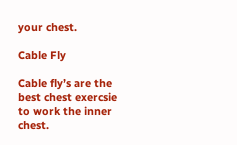your chest.

Cable Fly

Cable fly’s are the best chest exercsie to work the inner chest.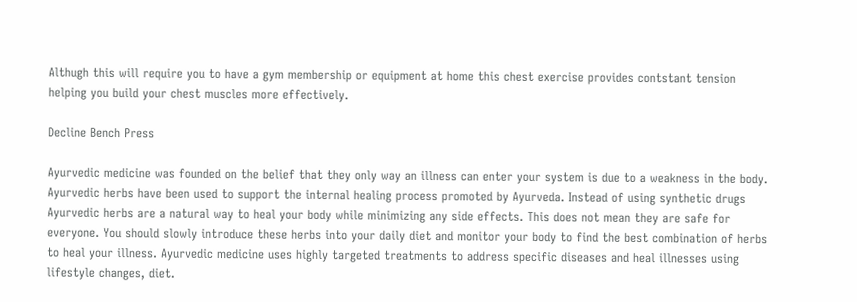Althugh this will require you to have a gym membership or equipment at home this chest exercise provides contstant tension helping you build your chest muscles more effectively.

Decline Bench Press

Ayurvedic medicine was founded on the belief that they only way an illness can enter your system is due to a weakness in the body. Ayurvedic herbs have been used to support the internal healing process promoted by Ayurveda. Instead of using synthetic drugs Ayurvedic herbs are a natural way to heal your body while minimizing any side effects. This does not mean they are safe for everyone. You should slowly introduce these herbs into your daily diet and monitor your body to find the best combination of herbs to heal your illness. Ayurvedic medicine uses highly targeted treatments to address specific diseases and heal illnesses using lifestyle changes, diet.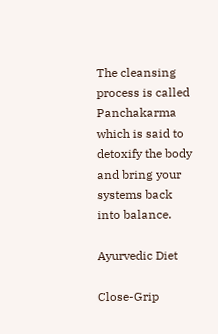The cleansing process is called Panchakarma which is said to detoxify the body and bring your systems back into balance.

Ayurvedic Diet

Close-Grip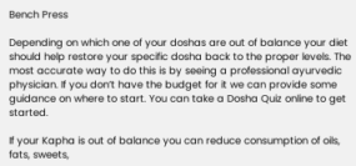Bench Press

Depending on which one of your doshas are out of balance your diet should help restore your specific dosha back to the proper levels. The most accurate way to do this is by seeing a professional ayurvedic physician. If you don’t have the budget for it we can provide some guidance on where to start. You can take a Dosha Quiz online to get started.

If your Kapha is out of balance you can reduce consumption of oils, fats, sweets,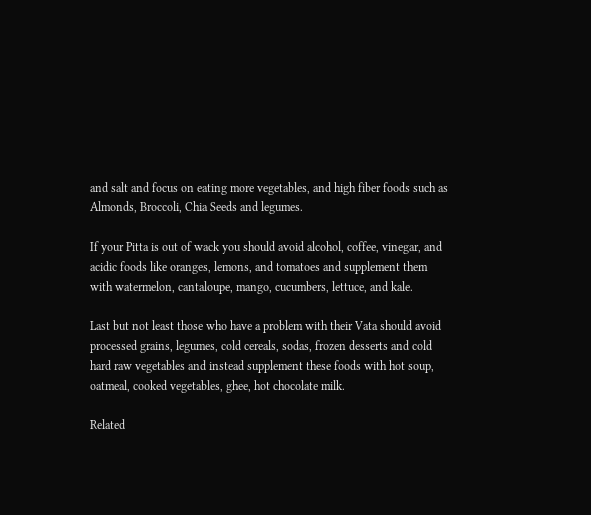and salt and focus on eating more vegetables, and high fiber foods such as Almonds, Broccoli, Chia Seeds and legumes.

If your Pitta is out of wack you should avoid alcohol, coffee, vinegar, and acidic foods like oranges, lemons, and tomatoes and supplement them with watermelon, cantaloupe, mango, cucumbers, lettuce, and kale.

Last but not least those who have a problem with their Vata should avoid processed grains, legumes, cold cereals, sodas, frozen desserts and cold hard raw vegetables and instead supplement these foods with hot soup, oatmeal, cooked vegetables, ghee, hot chocolate milk.

Related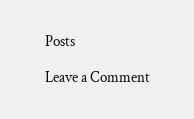Posts

Leave a Comment